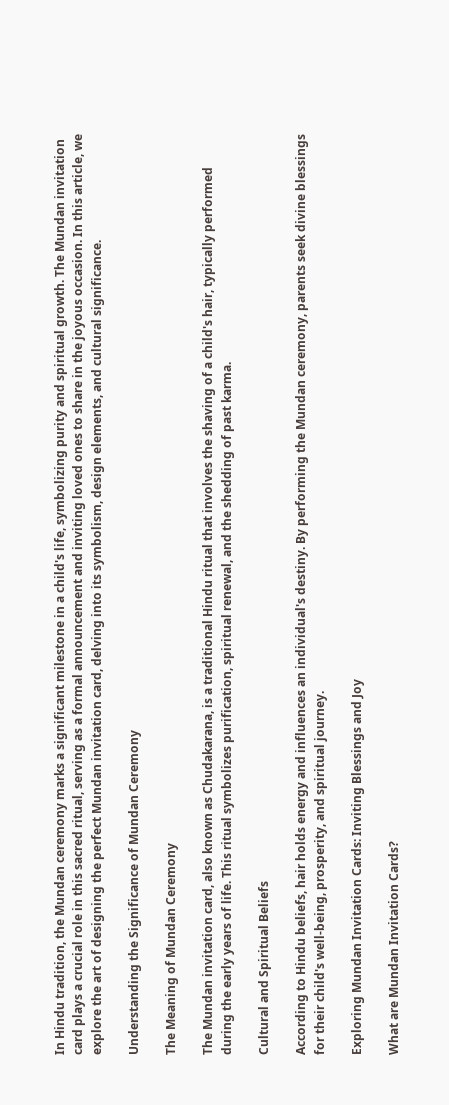In Hindu tradition, the Mundan ceremony marks a significant milestone in a child's life, symbolizing purity and spiritual growth. The Mundan invitation card plays a crucial role in this sacred ritual, serving as a formal announcement and inviting loved ones to share in the joyous occasion. In this article, we explore the art of designing the perfect Mundan invitation card, delving into its symbolism, design elements, and cultural significance.

Understanding the Significance of Mundan Ceremony

The Meaning of Mundan Ceremony

The Mundan invitation card, also known as Chudakarana, is a traditional Hindu ritual that involves the shaving of a child's hair, typically performed during the early years of life. This ritual symbolizes purification, spiritual renewal, and the shedding of past karma.

Cultural and Spiritual Beliefs

According to Hindu beliefs, hair holds energy and influences an individual's destiny. By performing the Mundan ceremony, parents seek divine blessings for their child's well-being, prosperity, and spiritual journey.

Exploring Mundan Invitation Cards: Inviting Blessings and Joy

What are Mundan Invitation Cards?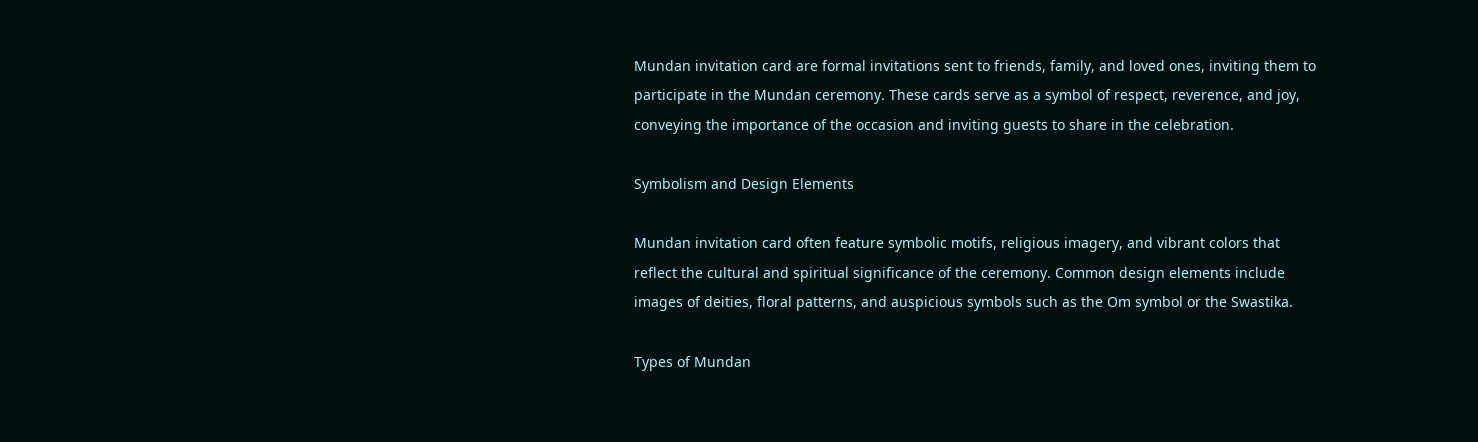Mundan invitation card are formal invitations sent to friends, family, and loved ones, inviting them to participate in the Mundan ceremony. These cards serve as a symbol of respect, reverence, and joy, conveying the importance of the occasion and inviting guests to share in the celebration.

Symbolism and Design Elements

Mundan invitation card often feature symbolic motifs, religious imagery, and vibrant colors that reflect the cultural and spiritual significance of the ceremony. Common design elements include images of deities, floral patterns, and auspicious symbols such as the Om symbol or the Swastika.

Types of Mundan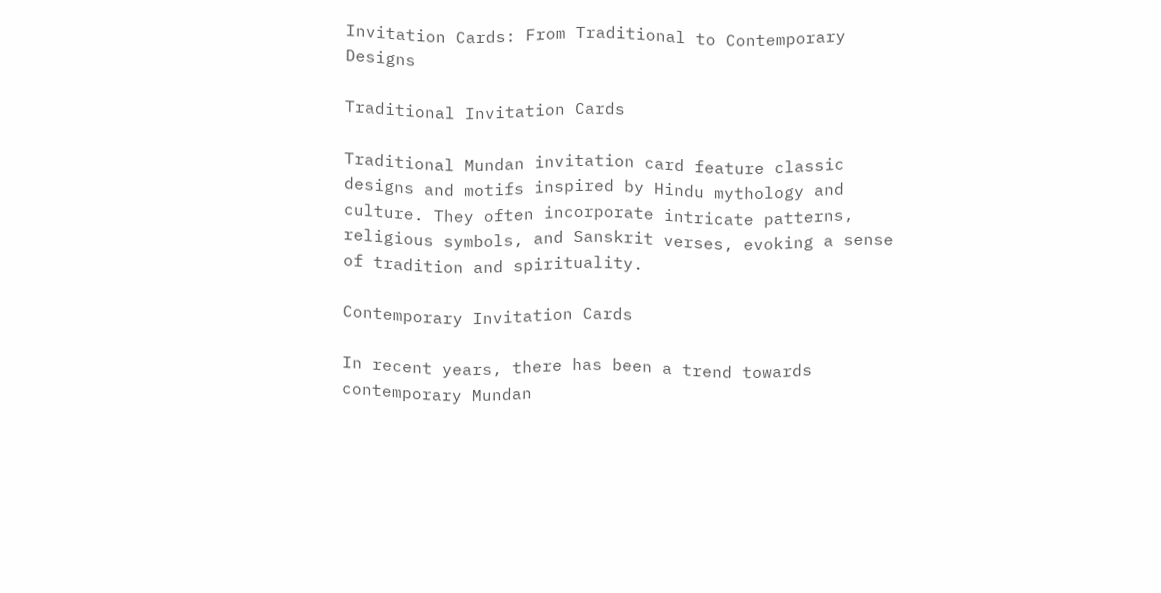Invitation Cards: From Traditional to Contemporary Designs

Traditional Invitation Cards

Traditional Mundan invitation card feature classic designs and motifs inspired by Hindu mythology and culture. They often incorporate intricate patterns, religious symbols, and Sanskrit verses, evoking a sense of tradition and spirituality.

Contemporary Invitation Cards

In recent years, there has been a trend towards contemporary Mundan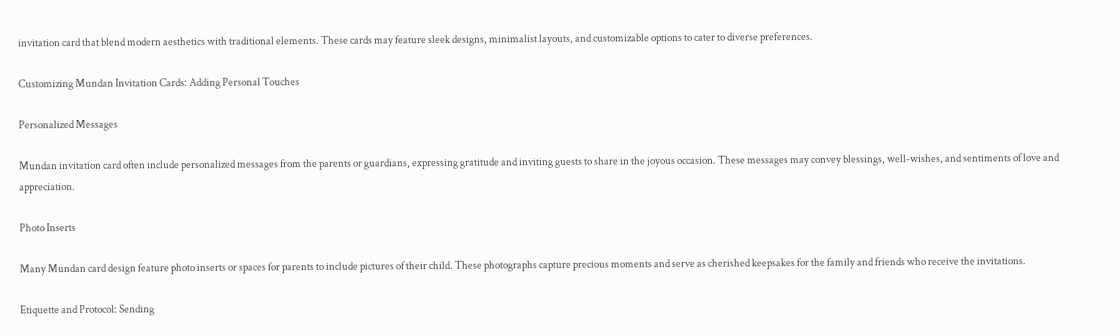invitation card that blend modern aesthetics with traditional elements. These cards may feature sleek designs, minimalist layouts, and customizable options to cater to diverse preferences.

Customizing Mundan Invitation Cards: Adding Personal Touches

Personalized Messages

Mundan invitation card often include personalized messages from the parents or guardians, expressing gratitude and inviting guests to share in the joyous occasion. These messages may convey blessings, well-wishes, and sentiments of love and appreciation.

Photo Inserts

Many Mundan card design feature photo inserts or spaces for parents to include pictures of their child. These photographs capture precious moments and serve as cherished keepsakes for the family and friends who receive the invitations.

Etiquette and Protocol: Sending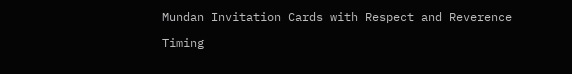Mundan Invitation Cards with Respect and Reverence

Timing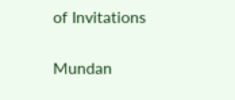of Invitations

Mundan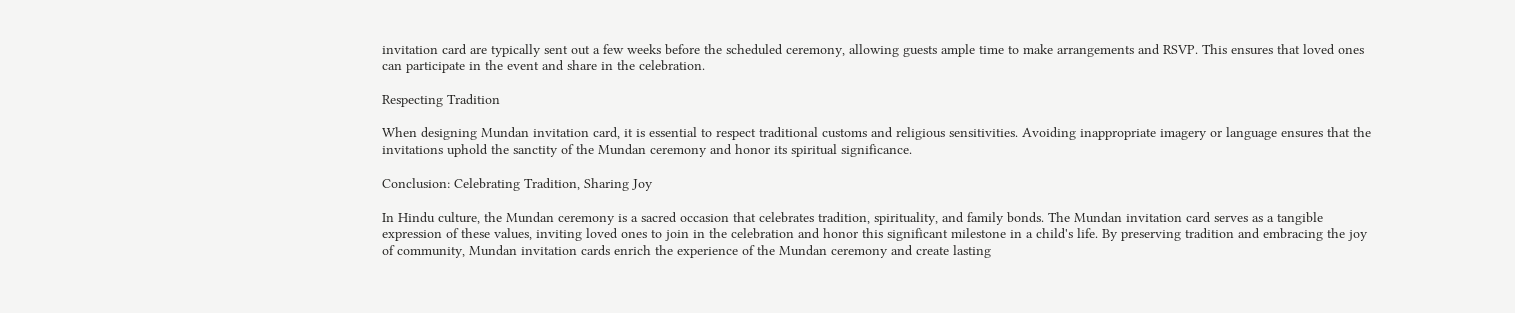invitation card are typically sent out a few weeks before the scheduled ceremony, allowing guests ample time to make arrangements and RSVP. This ensures that loved ones can participate in the event and share in the celebration.

Respecting Tradition

When designing Mundan invitation card, it is essential to respect traditional customs and religious sensitivities. Avoiding inappropriate imagery or language ensures that the invitations uphold the sanctity of the Mundan ceremony and honor its spiritual significance.

Conclusion: Celebrating Tradition, Sharing Joy

In Hindu culture, the Mundan ceremony is a sacred occasion that celebrates tradition, spirituality, and family bonds. The Mundan invitation card serves as a tangible expression of these values, inviting loved ones to join in the celebration and honor this significant milestone in a child's life. By preserving tradition and embracing the joy of community, Mundan invitation cards enrich the experience of the Mundan ceremony and create lasting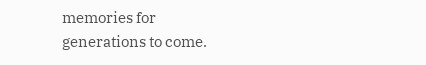memories for generations to come.